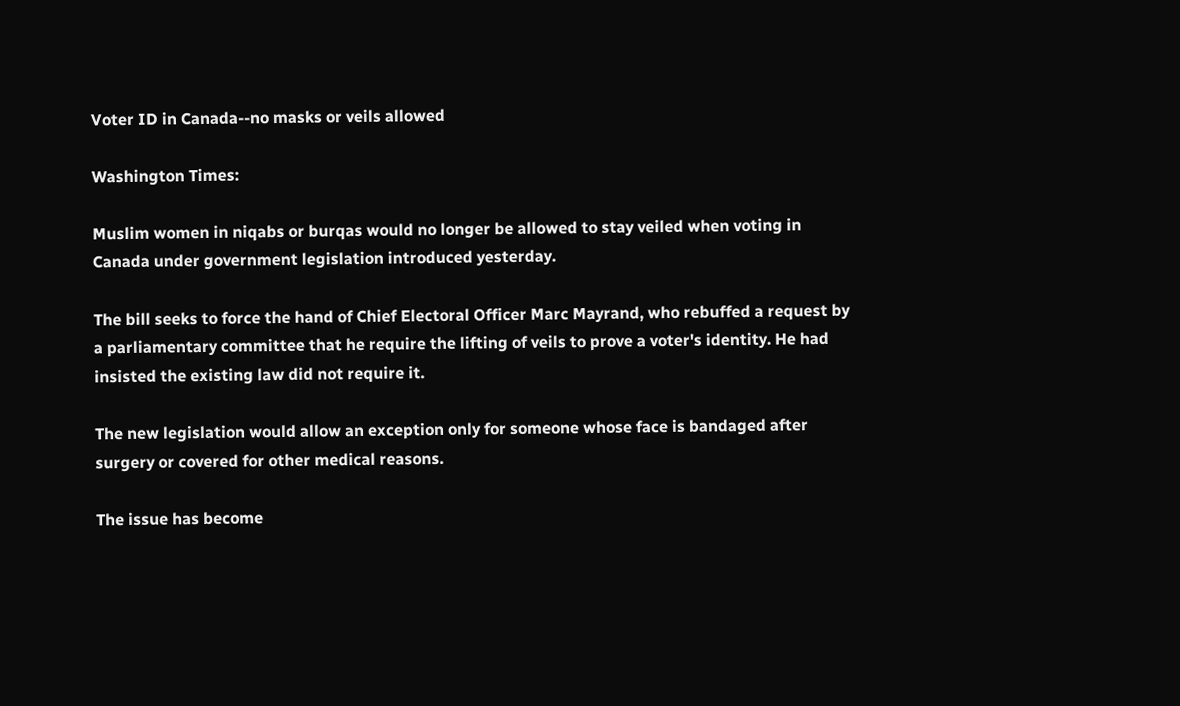Voter ID in Canada--no masks or veils allowed

Washington Times:

Muslim women in niqabs or burqas would no longer be allowed to stay veiled when voting in Canada under government legislation introduced yesterday.

The bill seeks to force the hand of Chief Electoral Officer Marc Mayrand, who rebuffed a request by a parliamentary committee that he require the lifting of veils to prove a voter's identity. He had insisted the existing law did not require it.

The new legislation would allow an exception only for someone whose face is bandaged after surgery or covered for other medical reasons.

The issue has become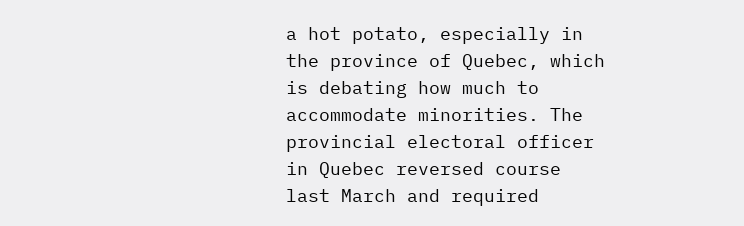a hot potato, especially in the province of Quebec, which is debating how much to accommodate minorities. The provincial electoral officer in Quebec reversed course last March and required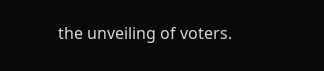the unveiling of voters.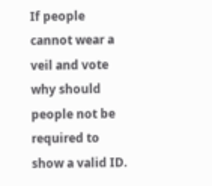If people cannot wear a veil and vote why should people not be required to show a valid ID.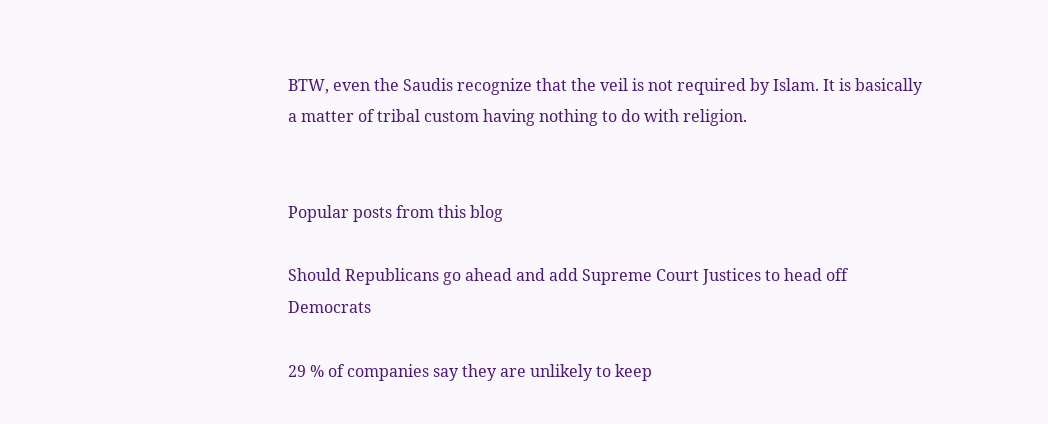BTW, even the Saudis recognize that the veil is not required by Islam. It is basically a matter of tribal custom having nothing to do with religion.


Popular posts from this blog

Should Republicans go ahead and add Supreme Court Justices to head off Democrats

29 % of companies say they are unlikely to keep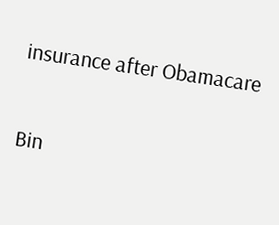insurance after Obamacare

Bin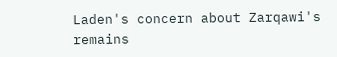Laden's concern about Zarqawi's remains